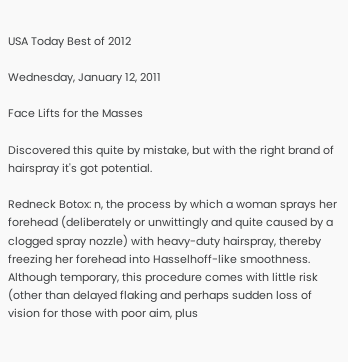USA Today Best of 2012

Wednesday, January 12, 2011

Face Lifts for the Masses

Discovered this quite by mistake, but with the right brand of hairspray it's got potential.

Redneck Botox: n, the process by which a woman sprays her forehead (deliberately or unwittingly and quite caused by a clogged spray nozzle) with heavy-duty hairspray, thereby freezing her forehead into Hasselhoff-like smoothness. Although temporary, this procedure comes with little risk (other than delayed flaking and perhaps sudden loss of vision for those with poor aim, plus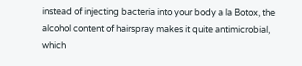instead of injecting bacteria into your body a la Botox, the alcohol content of hairspray makes it quite antimicrobial, which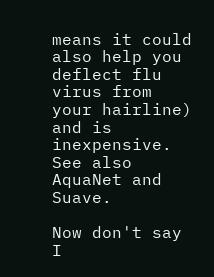means it could also help you deflect flu virus from your hairline) and is inexpensive. See also AquaNet and Suave.

Now don't say I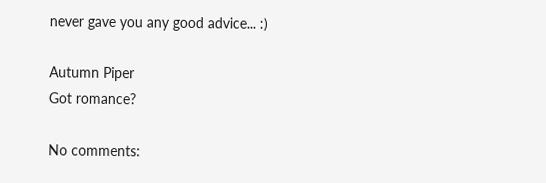never gave you any good advice... :)

Autumn Piper
Got romance?

No comments: